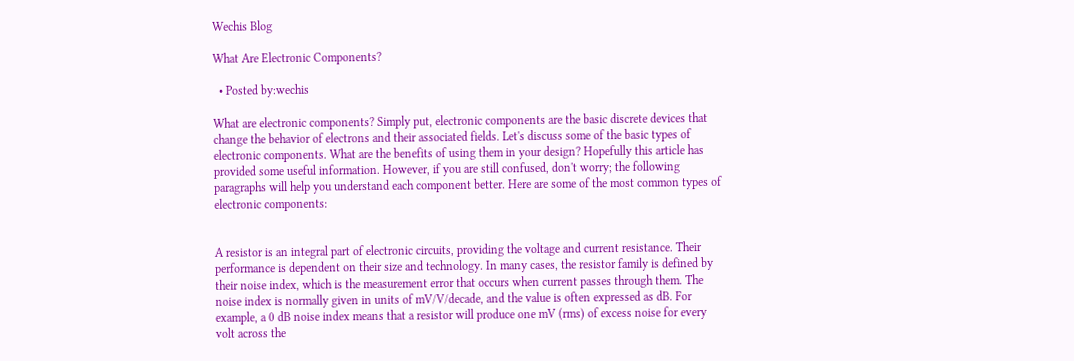Wechis Blog

What Are Electronic Components?

  • Posted by:wechis

What are electronic components? Simply put, electronic components are the basic discrete devices that change the behavior of electrons and their associated fields. Let's discuss some of the basic types of electronic components. What are the benefits of using them in your design? Hopefully this article has provided some useful information. However, if you are still confused, don't worry; the following paragraphs will help you understand each component better. Here are some of the most common types of electronic components:


A resistor is an integral part of electronic circuits, providing the voltage and current resistance. Their performance is dependent on their size and technology. In many cases, the resistor family is defined by their noise index, which is the measurement error that occurs when current passes through them. The noise index is normally given in units of mV/V/decade, and the value is often expressed as dB. For example, a 0 dB noise index means that a resistor will produce one mV (rms) of excess noise for every volt across the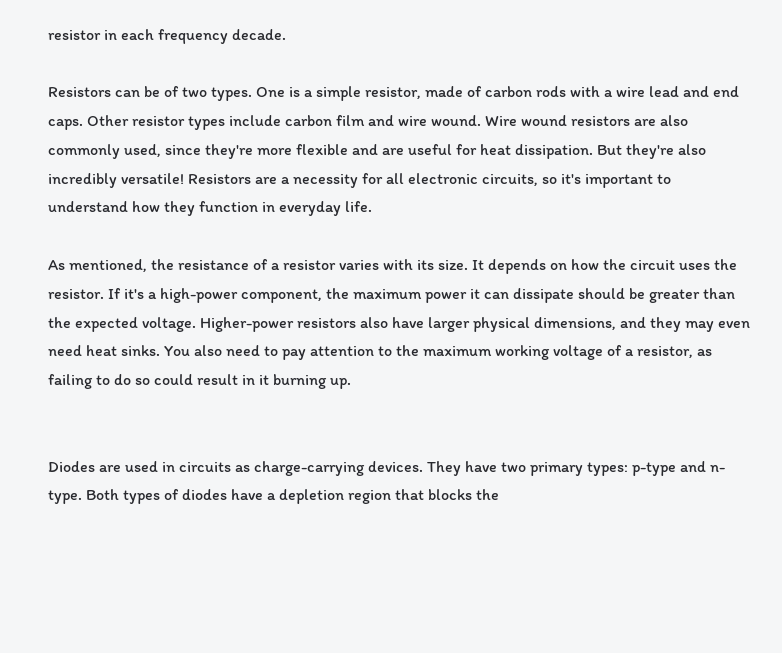resistor in each frequency decade.

Resistors can be of two types. One is a simple resistor, made of carbon rods with a wire lead and end caps. Other resistor types include carbon film and wire wound. Wire wound resistors are also commonly used, since they're more flexible and are useful for heat dissipation. But they're also incredibly versatile! Resistors are a necessity for all electronic circuits, so it's important to understand how they function in everyday life.

As mentioned, the resistance of a resistor varies with its size. It depends on how the circuit uses the resistor. If it's a high-power component, the maximum power it can dissipate should be greater than the expected voltage. Higher-power resistors also have larger physical dimensions, and they may even need heat sinks. You also need to pay attention to the maximum working voltage of a resistor, as failing to do so could result in it burning up.


Diodes are used in circuits as charge-carrying devices. They have two primary types: p-type and n-type. Both types of diodes have a depletion region that blocks the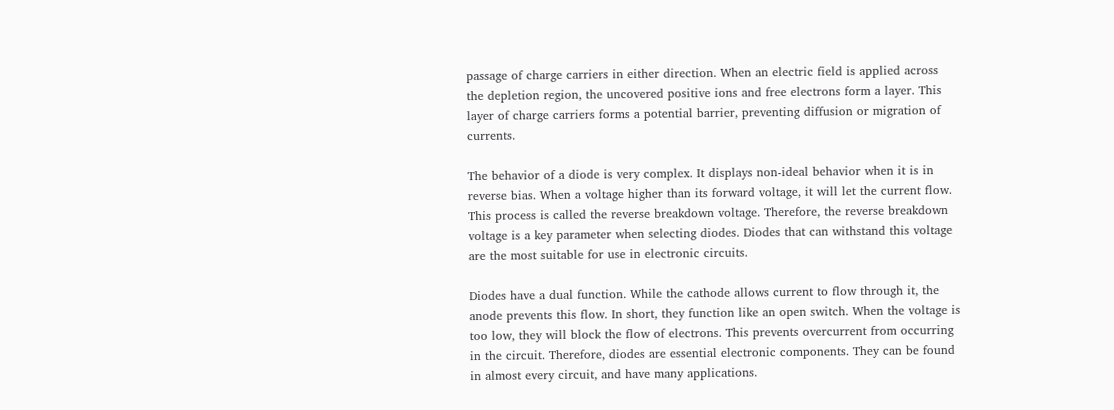passage of charge carriers in either direction. When an electric field is applied across the depletion region, the uncovered positive ions and free electrons form a layer. This layer of charge carriers forms a potential barrier, preventing diffusion or migration of currents.

The behavior of a diode is very complex. It displays non-ideal behavior when it is in reverse bias. When a voltage higher than its forward voltage, it will let the current flow. This process is called the reverse breakdown voltage. Therefore, the reverse breakdown voltage is a key parameter when selecting diodes. Diodes that can withstand this voltage are the most suitable for use in electronic circuits.

Diodes have a dual function. While the cathode allows current to flow through it, the anode prevents this flow. In short, they function like an open switch. When the voltage is too low, they will block the flow of electrons. This prevents overcurrent from occurring in the circuit. Therefore, diodes are essential electronic components. They can be found in almost every circuit, and have many applications.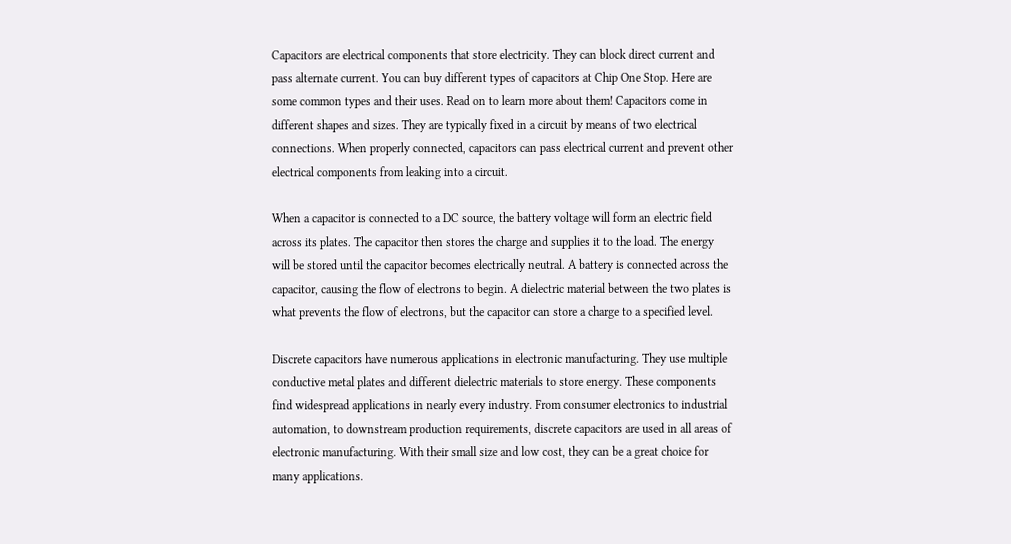Capacitors are electrical components that store electricity. They can block direct current and pass alternate current. You can buy different types of capacitors at Chip One Stop. Here are some common types and their uses. Read on to learn more about them! Capacitors come in different shapes and sizes. They are typically fixed in a circuit by means of two electrical connections. When properly connected, capacitors can pass electrical current and prevent other electrical components from leaking into a circuit.

When a capacitor is connected to a DC source, the battery voltage will form an electric field across its plates. The capacitor then stores the charge and supplies it to the load. The energy will be stored until the capacitor becomes electrically neutral. A battery is connected across the capacitor, causing the flow of electrons to begin. A dielectric material between the two plates is what prevents the flow of electrons, but the capacitor can store a charge to a specified level.

Discrete capacitors have numerous applications in electronic manufacturing. They use multiple conductive metal plates and different dielectric materials to store energy. These components find widespread applications in nearly every industry. From consumer electronics to industrial automation, to downstream production requirements, discrete capacitors are used in all areas of electronic manufacturing. With their small size and low cost, they can be a great choice for many applications.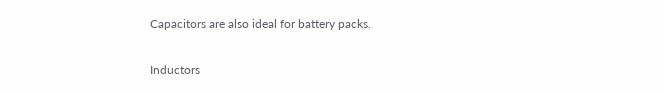Capacitors are also ideal for battery packs.


Inductors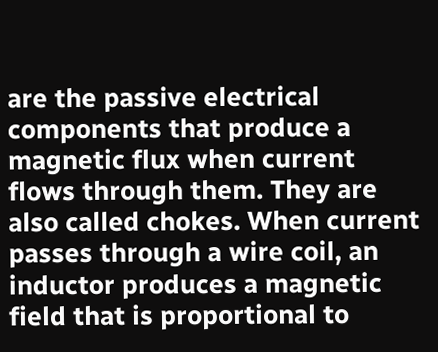are the passive electrical components that produce a magnetic flux when current flows through them. They are also called chokes. When current passes through a wire coil, an inductor produces a magnetic field that is proportional to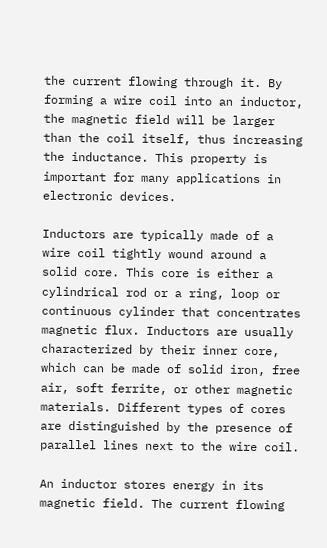the current flowing through it. By forming a wire coil into an inductor, the magnetic field will be larger than the coil itself, thus increasing the inductance. This property is important for many applications in electronic devices.

Inductors are typically made of a wire coil tightly wound around a solid core. This core is either a cylindrical rod or a ring, loop or continuous cylinder that concentrates magnetic flux. Inductors are usually characterized by their inner core, which can be made of solid iron, free air, soft ferrite, or other magnetic materials. Different types of cores are distinguished by the presence of parallel lines next to the wire coil.

An inductor stores energy in its magnetic field. The current flowing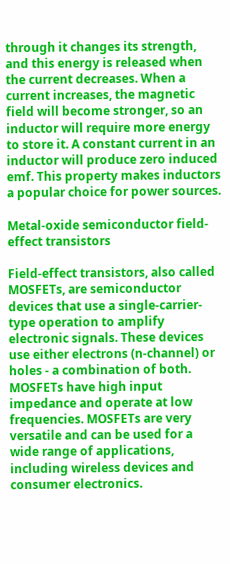through it changes its strength, and this energy is released when the current decreases. When a current increases, the magnetic field will become stronger, so an inductor will require more energy to store it. A constant current in an inductor will produce zero induced emf. This property makes inductors a popular choice for power sources.

Metal-oxide semiconductor field-effect transistors

Field-effect transistors, also called MOSFETs, are semiconductor devices that use a single-carrier-type operation to amplify electronic signals. These devices use either electrons (n-channel) or holes - a combination of both. MOSFETs have high input impedance and operate at low frequencies. MOSFETs are very versatile and can be used for a wide range of applications, including wireless devices and consumer electronics.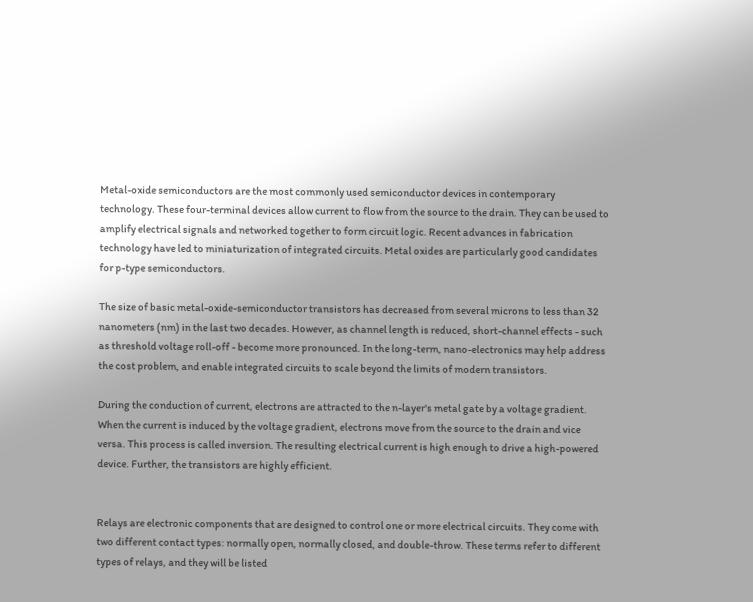Metal-oxide semiconductors are the most commonly used semiconductor devices in contemporary technology. These four-terminal devices allow current to flow from the source to the drain. They can be used to amplify electrical signals and networked together to form circuit logic. Recent advances in fabrication technology have led to miniaturization of integrated circuits. Metal oxides are particularly good candidates for p-type semiconductors.

The size of basic metal-oxide-semiconductor transistors has decreased from several microns to less than 32 nanometers (nm) in the last two decades. However, as channel length is reduced, short-channel effects - such as threshold voltage roll-off - become more pronounced. In the long-term, nano-electronics may help address the cost problem, and enable integrated circuits to scale beyond the limits of modern transistors.

During the conduction of current, electrons are attracted to the n-layer's metal gate by a voltage gradient. When the current is induced by the voltage gradient, electrons move from the source to the drain and vice versa. This process is called inversion. The resulting electrical current is high enough to drive a high-powered device. Further, the transistors are highly efficient.


Relays are electronic components that are designed to control one or more electrical circuits. They come with two different contact types: normally open, normally closed, and double-throw. These terms refer to different types of relays, and they will be listed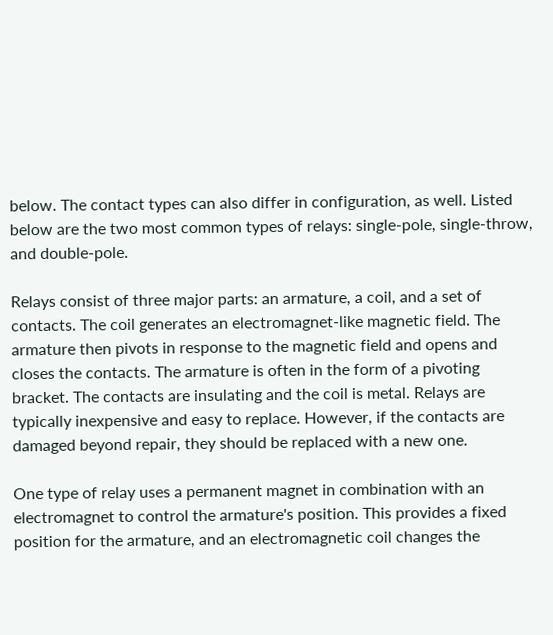below. The contact types can also differ in configuration, as well. Listed below are the two most common types of relays: single-pole, single-throw, and double-pole.

Relays consist of three major parts: an armature, a coil, and a set of contacts. The coil generates an electromagnet-like magnetic field. The armature then pivots in response to the magnetic field and opens and closes the contacts. The armature is often in the form of a pivoting bracket. The contacts are insulating and the coil is metal. Relays are typically inexpensive and easy to replace. However, if the contacts are damaged beyond repair, they should be replaced with a new one.

One type of relay uses a permanent magnet in combination with an electromagnet to control the armature's position. This provides a fixed position for the armature, and an electromagnetic coil changes the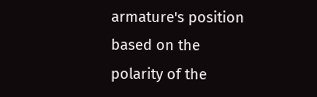armature's position based on the polarity of the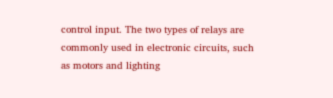control input. The two types of relays are commonly used in electronic circuits, such as motors and lighting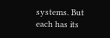systems. But each has its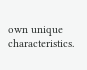own unique characteristics.